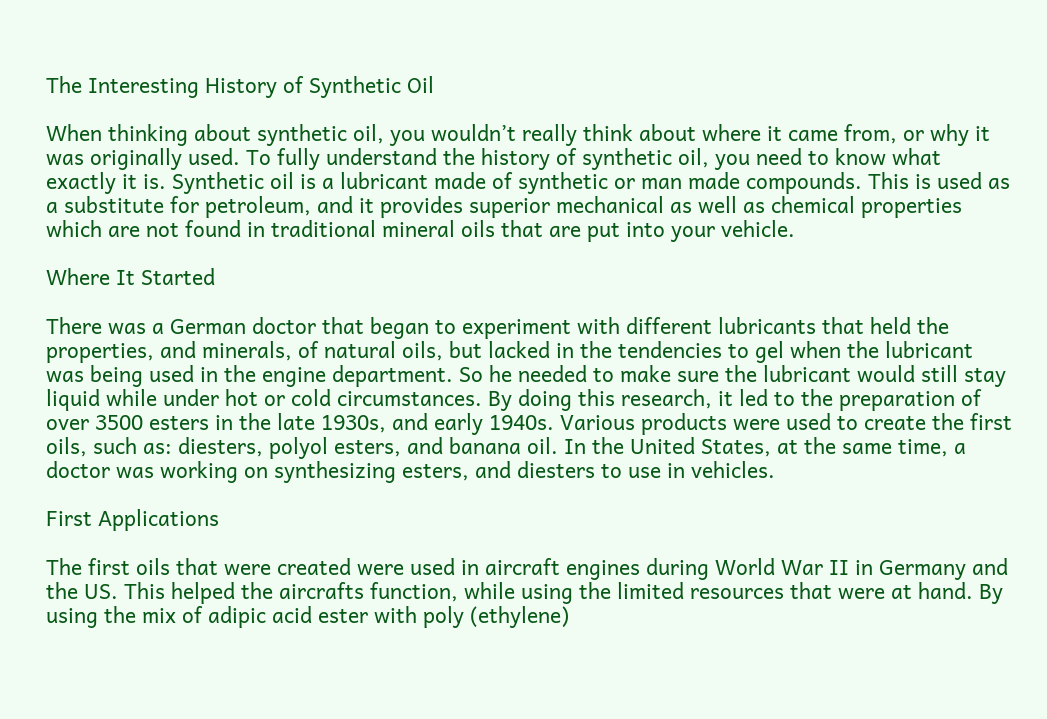The Interesting History of Synthetic Oil

When thinking about synthetic oil, you wouldn’t really think about where it came from, or why it was originally used. To fully understand the history of synthetic oil, you need to know what exactly it is. Synthetic oil is a lubricant made of synthetic or man made compounds. This is used as a substitute for petroleum, and it provides superior mechanical as well as chemical properties which are not found in traditional mineral oils that are put into your vehicle.

Where It Started

There was a German doctor that began to experiment with different lubricants that held the properties, and minerals, of natural oils, but lacked in the tendencies to gel when the lubricant was being used in the engine department. So he needed to make sure the lubricant would still stay liquid while under hot or cold circumstances. By doing this research, it led to the preparation of over 3500 esters in the late 1930s, and early 1940s. Various products were used to create the first oils, such as: diesters, polyol esters, and banana oil. In the United States, at the same time, a doctor was working on synthesizing esters, and diesters to use in vehicles.

First Applications

The first oils that were created were used in aircraft engines during World War II in Germany and the US. This helped the aircrafts function, while using the limited resources that were at hand. By using the mix of adipic acid ester with poly (ethylene)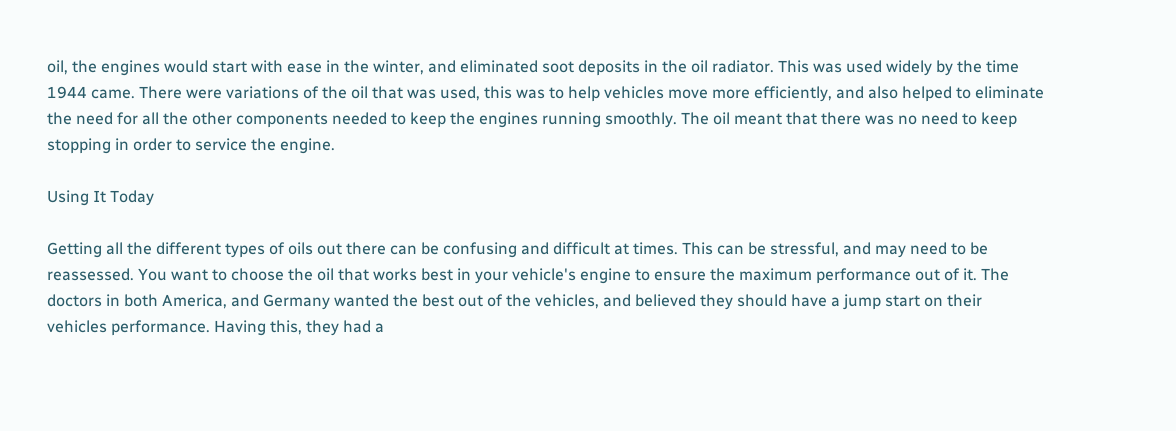oil, the engines would start with ease in the winter, and eliminated soot deposits in the oil radiator. This was used widely by the time 1944 came. There were variations of the oil that was used, this was to help vehicles move more efficiently, and also helped to eliminate the need for all the other components needed to keep the engines running smoothly. The oil meant that there was no need to keep stopping in order to service the engine.

Using It Today

Getting all the different types of oils out there can be confusing and difficult at times. This can be stressful, and may need to be reassessed. You want to choose the oil that works best in your vehicle's engine to ensure the maximum performance out of it. The doctors in both America, and Germany wanted the best out of the vehicles, and believed they should have a jump start on their vehicles performance. Having this, they had a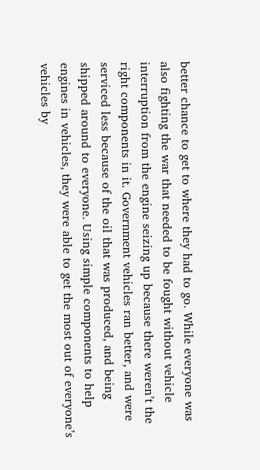better chance to get to where they had to go. While everyone was also fighting the war that needed to be fought without vehicle interruption from the engine seizing up because there weren’t the right components in it. Government vehicles ran better, and were serviced less because of the oil that was produced, and being shipped around to everyone. Using simple components to help engines in vehicles, they were able to get the most out of everyone’s vehicles by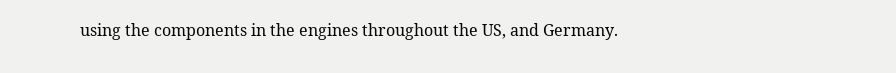using the components in the engines throughout the US, and Germany.